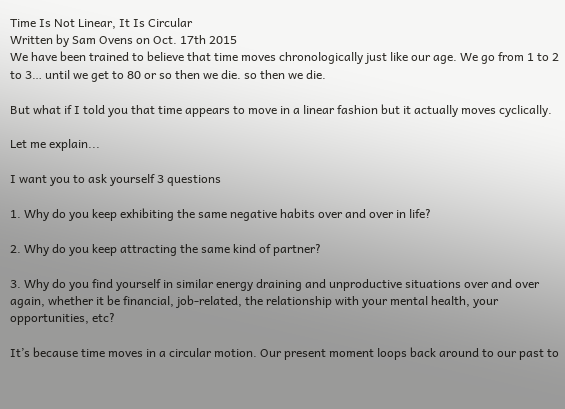Time Is Not Linear, It Is Circular
Written by Sam Ovens on Oct. 17th 2015
We have been trained to believe that time moves chronologically just like our age. We go from 1 to 2 to 3… until we get to 80 or so then we die. so then we die.

But what if I told you that time appears to move in a linear fashion but it actually moves cyclically.

Let me explain...

I want you to ask yourself 3 questions

1. Why do you keep exhibiting the same negative habits over and over in life?

2. Why do you keep attracting the same kind of partner?

3. Why do you find yourself in similar energy draining and unproductive situations over and over again, whether it be financial, job-related, the relationship with your mental health, your opportunities, etc?

It’s because time moves in a circular motion. Our present moment loops back around to our past to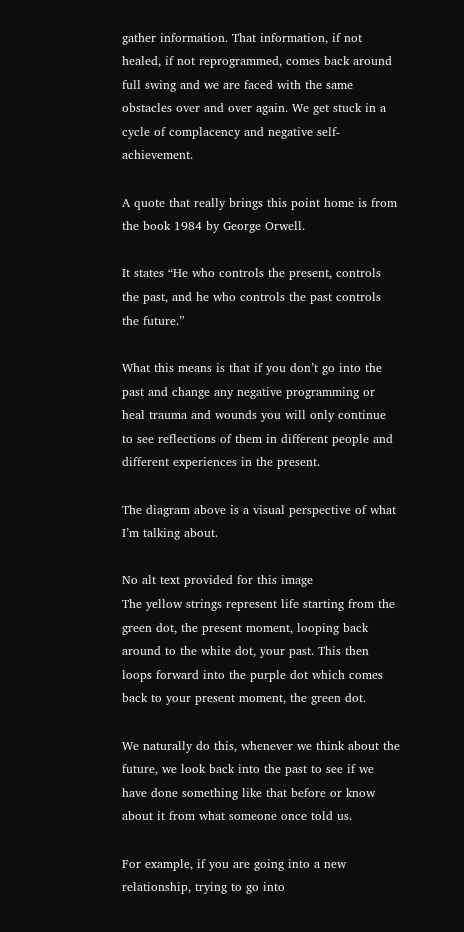gather information. That information, if not healed, if not reprogrammed, comes back around full swing and we are faced with the same obstacles over and over again. We get stuck in a cycle of complacency and negative self-achievement.

A quote that really brings this point home is from the book 1984 by George Orwell.

It states “He who controls the present, controls the past, and he who controls the past controls the future.”

What this means is that if you don’t go into the past and change any negative programming or heal trauma and wounds you will only continue to see reflections of them in different people and different experiences in the present.

The diagram above is a visual perspective of what I’m talking about.

No alt text provided for this image
The yellow strings represent life starting from the green dot, the present moment, looping back around to the white dot, your past. This then loops forward into the purple dot which comes back to your present moment, the green dot.

We naturally do this, whenever we think about the future, we look back into the past to see if we have done something like that before or know about it from what someone once told us.

For example, if you are going into a new relationship, trying to go into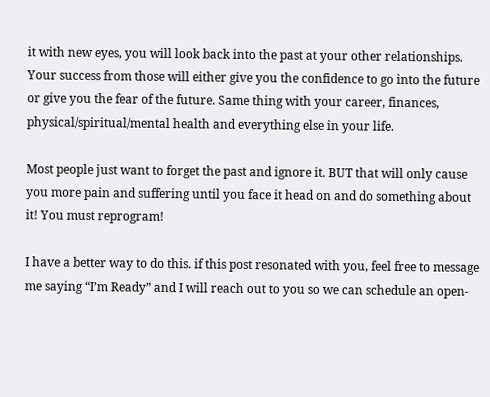it with new eyes, you will look back into the past at your other relationships. Your success from those will either give you the confidence to go into the future or give you the fear of the future. Same thing with your career, finances, physical/spiritual/mental health and everything else in your life.

Most people just want to forget the past and ignore it. BUT that will only cause you more pain and suffering until you face it head on and do something about it! You must reprogram!

I have a better way to do this. if this post resonated with you, feel free to message me saying “I’m Ready” and I will reach out to you so we can schedule an open-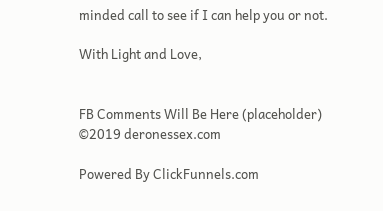minded call to see if I can help you or not.

With Light and Love,


FB Comments Will Be Here (placeholder)
©2019 deronessex.com

Powered By ClickFunnels.com